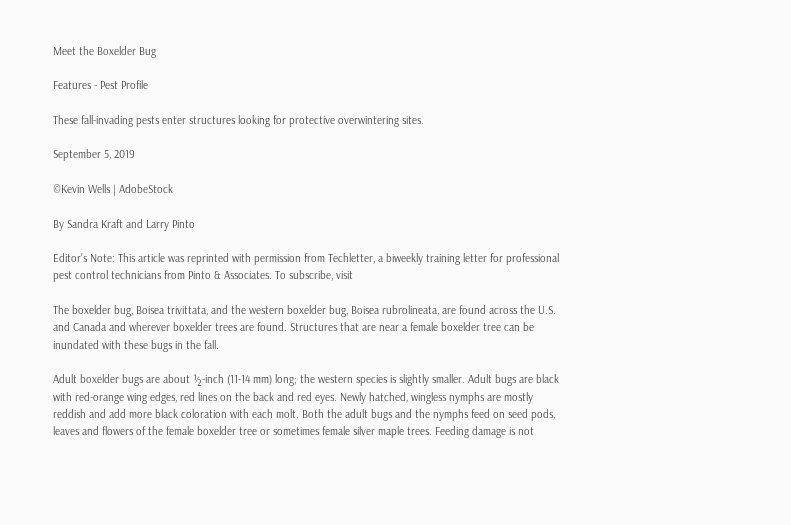Meet the Boxelder Bug

Features - Pest Profile

These fall-invading pests enter structures looking for protective overwintering sites.

September 5, 2019

©Kevin Wells | AdobeStock

By Sandra Kraft and Larry Pinto

Editor’s Note: This article was reprinted with permission from Techletter, a biweekly training letter for professional pest control technicians from Pinto & Associates. To subscribe, visit

The boxelder bug, Boisea trivittata, and the western boxelder bug, Boisea rubrolineata, are found across the U.S. and Canada and wherever boxelder trees are found. Structures that are near a female boxelder tree can be inundated with these bugs in the fall.

Adult boxelder bugs are about ½-inch (11-14 mm) long; the western species is slightly smaller. Adult bugs are black with red-orange wing edges, red lines on the back and red eyes. Newly hatched, wingless nymphs are mostly reddish and add more black coloration with each molt. Both the adult bugs and the nymphs feed on seed pods, leaves and flowers of the female boxelder tree or sometimes female silver maple trees. Feeding damage is not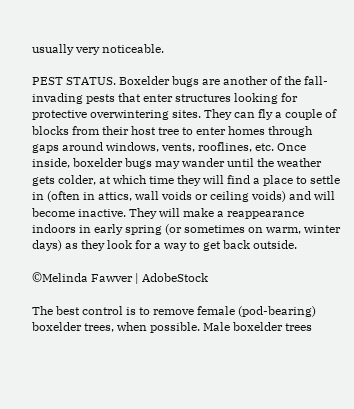usually very noticeable.

PEST STATUS. Boxelder bugs are another of the fall-invading pests that enter structures looking for protective overwintering sites. They can fly a couple of blocks from their host tree to enter homes through gaps around windows, vents, rooflines, etc. Once inside, boxelder bugs may wander until the weather gets colder, at which time they will find a place to settle in (often in attics, wall voids or ceiling voids) and will become inactive. They will make a reappearance indoors in early spring (or sometimes on warm, winter days) as they look for a way to get back outside.

©Melinda Fawver | AdobeStock

The best control is to remove female (pod-bearing) boxelder trees, when possible. Male boxelder trees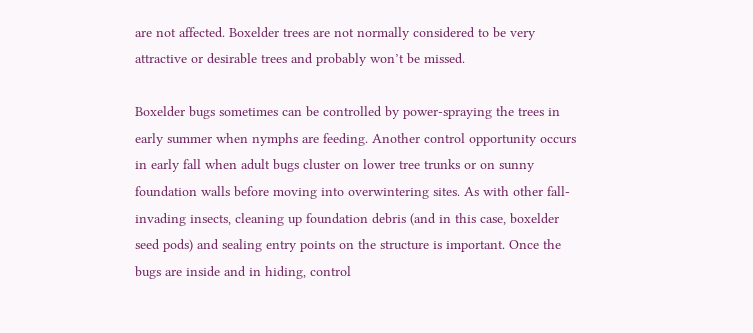are not affected. Boxelder trees are not normally considered to be very attractive or desirable trees and probably won’t be missed.

Boxelder bugs sometimes can be controlled by power-spraying the trees in early summer when nymphs are feeding. Another control opportunity occurs in early fall when adult bugs cluster on lower tree trunks or on sunny foundation walls before moving into overwintering sites. As with other fall-invading insects, cleaning up foundation debris (and in this case, boxelder seed pods) and sealing entry points on the structure is important. Once the bugs are inside and in hiding, control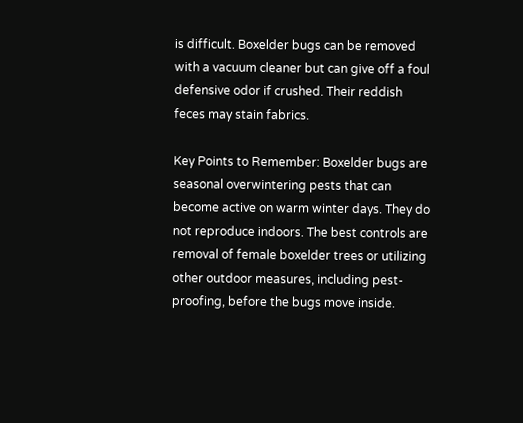is difficult. Boxelder bugs can be removed with a vacuum cleaner but can give off a foul defensive odor if crushed. Their reddish feces may stain fabrics.

Key Points to Remember: Boxelder bugs are seasonal overwintering pests that can become active on warm winter days. They do not reproduce indoors. The best controls are removal of female boxelder trees or utilizing other outdoor measures, including pest-proofing, before the bugs move inside.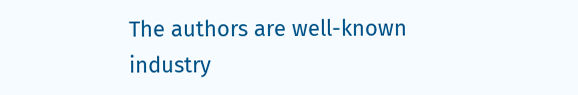The authors are well-known industry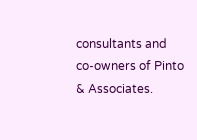consultants and co-owners of Pinto & Associates.